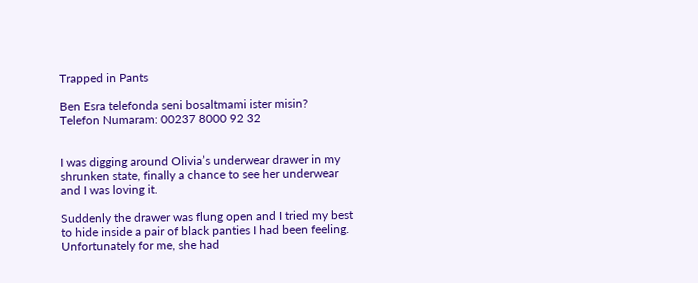Trapped in Pants

Ben Esra telefonda seni bosaltmami ister misin?
Telefon Numaram: 00237 8000 92 32


I was digging around Olivia’s underwear drawer in my shrunken state, finally a chance to see her underwear and I was loving it.

Suddenly the drawer was flung open and I tried my best to hide inside a pair of black panties I had been feeling. Unfortunately for me, she had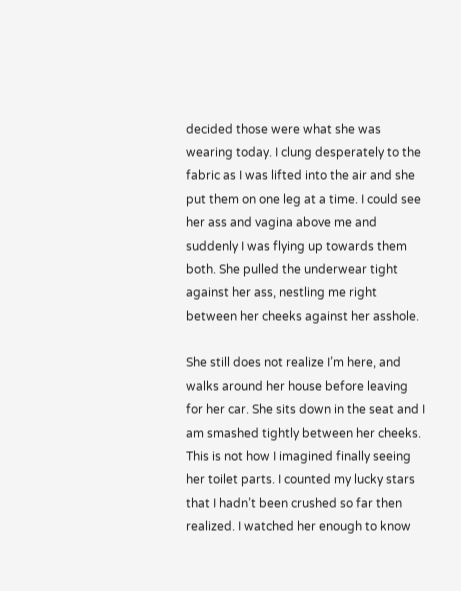decided those were what she was wearing today. I clung desperately to the fabric as I was lifted into the air and she put them on one leg at a time. I could see her ass and vagina above me and suddenly I was flying up towards them both. She pulled the underwear tight against her ass, nestling me right between her cheeks against her asshole.

She still does not realize I’m here, and walks around her house before leaving for her car. She sits down in the seat and I am smashed tightly between her cheeks. This is not how I imagined finally seeing her toilet parts. I counted my lucky stars that I hadn’t been crushed so far then realized. I watched her enough to know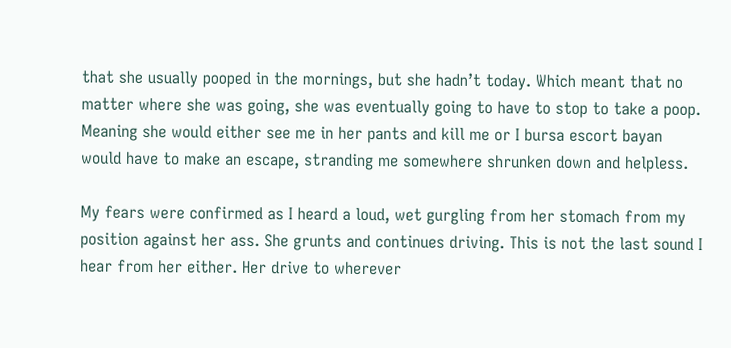that she usually pooped in the mornings, but she hadn’t today. Which meant that no matter where she was going, she was eventually going to have to stop to take a poop. Meaning she would either see me in her pants and kill me or I bursa escort bayan would have to make an escape, stranding me somewhere shrunken down and helpless.

My fears were confirmed as I heard a loud, wet gurgling from her stomach from my position against her ass. She grunts and continues driving. This is not the last sound I hear from her either. Her drive to wherever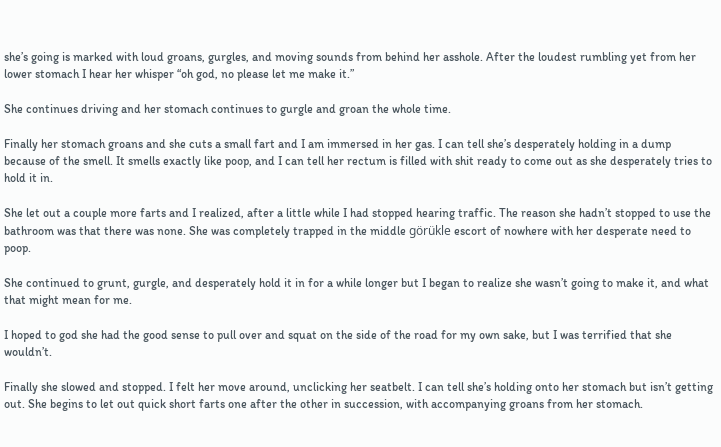she’s going is marked with loud groans, gurgles, and moving sounds from behind her asshole. After the loudest rumbling yet from her lower stomach I hear her whisper “oh god, no please let me make it.”

She continues driving and her stomach continues to gurgle and groan the whole time.

Finally her stomach groans and she cuts a small fart and I am immersed in her gas. I can tell she’s desperately holding in a dump because of the smell. It smells exactly like poop, and I can tell her rectum is filled with shit ready to come out as she desperately tries to hold it in.

She let out a couple more farts and I realized, after a little while I had stopped hearing traffic. The reason she hadn’t stopped to use the bathroom was that there was none. She was completely trapped in the middle görükle escort of nowhere with her desperate need to poop.

She continued to grunt, gurgle, and desperately hold it in for a while longer but I began to realize she wasn’t going to make it, and what that might mean for me.

I hoped to god she had the good sense to pull over and squat on the side of the road for my own sake, but I was terrified that she wouldn’t.

Finally she slowed and stopped. I felt her move around, unclicking her seatbelt. I can tell she’s holding onto her stomach but isn’t getting out. She begins to let out quick short farts one after the other in succession, with accompanying groans from her stomach.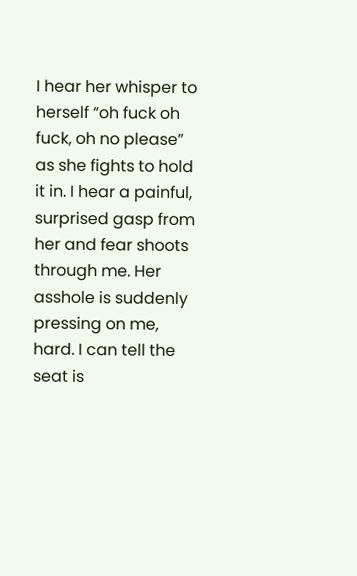I hear her whisper to herself “oh fuck oh fuck, oh no please” as she fights to hold it in. I hear a painful, surprised gasp from her and fear shoots through me. Her asshole is suddenly pressing on me, hard. I can tell the seat is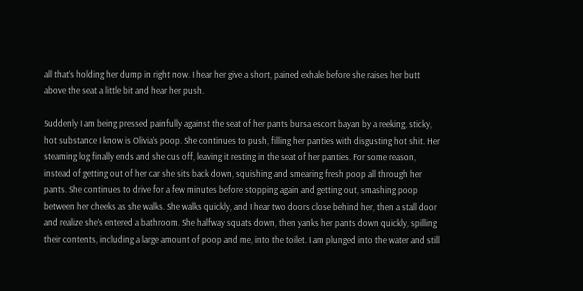all that’s holding her dump in right now. I hear her give a short, pained exhale before she raises her butt above the seat a little bit and hear her push.

Suddenly I am being pressed painfully against the seat of her pants bursa escort bayan by a reeking, sticky, hot substance I know is Olivia’s poop. She continues to push, filling her panties with disgusting hot shit. Her steaming log finally ends and she cus off, leaving it resting in the seat of her panties. For some reason, instead of getting out of her car she sits back down, squishing and smearing fresh poop all through her pants. She continues to drive for a few minutes before stopping again and getting out, smashing poop between her cheeks as she walks. She walks quickly, and I hear two doors close behind her, then a stall door and realize she’s entered a bathroom. She halfway squats down, then yanks her pants down quickly, spilling their contents, including a large amount of poop and me, into the toilet. I am plunged into the water and still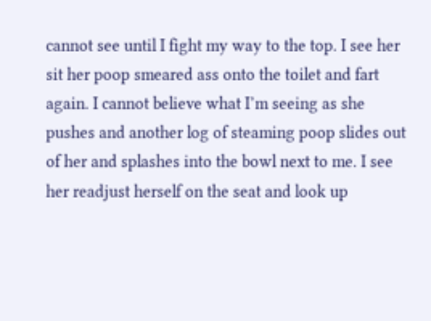cannot see until I fight my way to the top. I see her sit her poop smeared ass onto the toilet and fart again. I cannot believe what I’m seeing as she pushes and another log of steaming poop slides out of her and splashes into the bowl next to me. I see her readjust herself on the seat and look up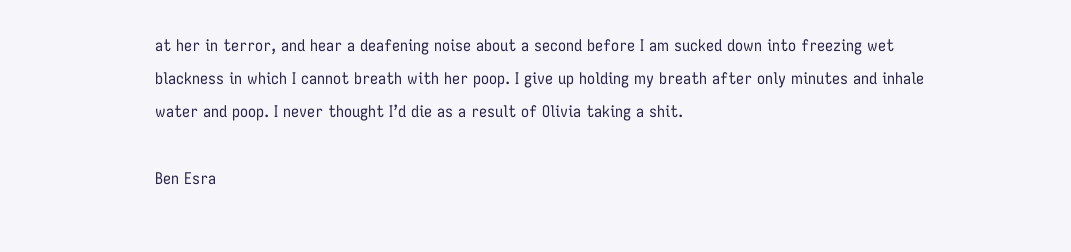at her in terror, and hear a deafening noise about a second before I am sucked down into freezing wet blackness in which I cannot breath with her poop. I give up holding my breath after only minutes and inhale water and poop. I never thought I’d die as a result of Olivia taking a shit.

Ben Esra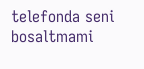telefonda seni bosaltmami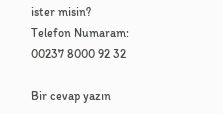ister misin?
Telefon Numaram: 00237 8000 92 32

Bir cevap yazın